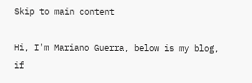Skip to main content

Hi, I'm Mariano Guerra, below is my blog, if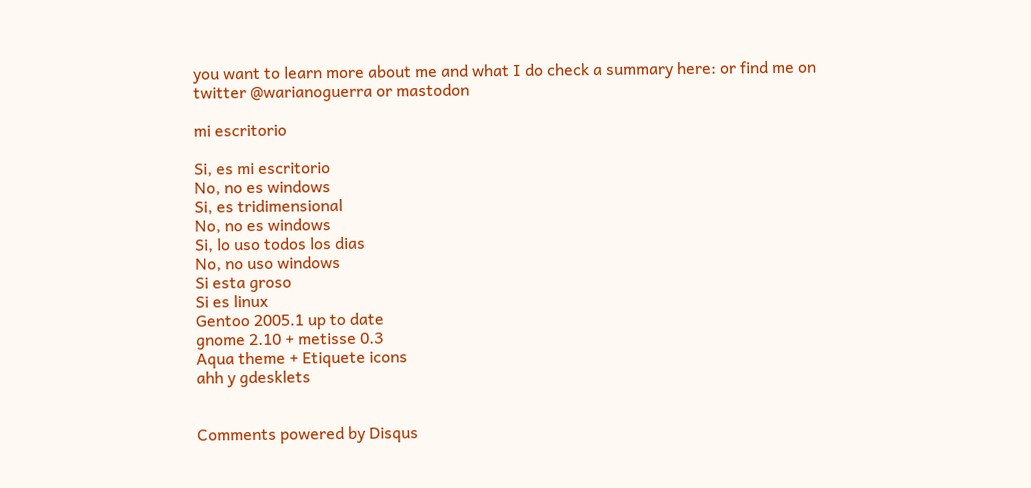you want to learn more about me and what I do check a summary here: or find me on twitter @warianoguerra or mastodon

mi escritorio

Si, es mi escritorio
No, no es windows
Si, es tridimensional
No, no es windows
Si, lo uso todos los dias
No, no uso windows
Si esta groso
Si es linux
Gentoo 2005.1 up to date
gnome 2.10 + metisse 0.3
Aqua theme + Etiquete icons
ahh y gdesklets


Comments powered by Disqus